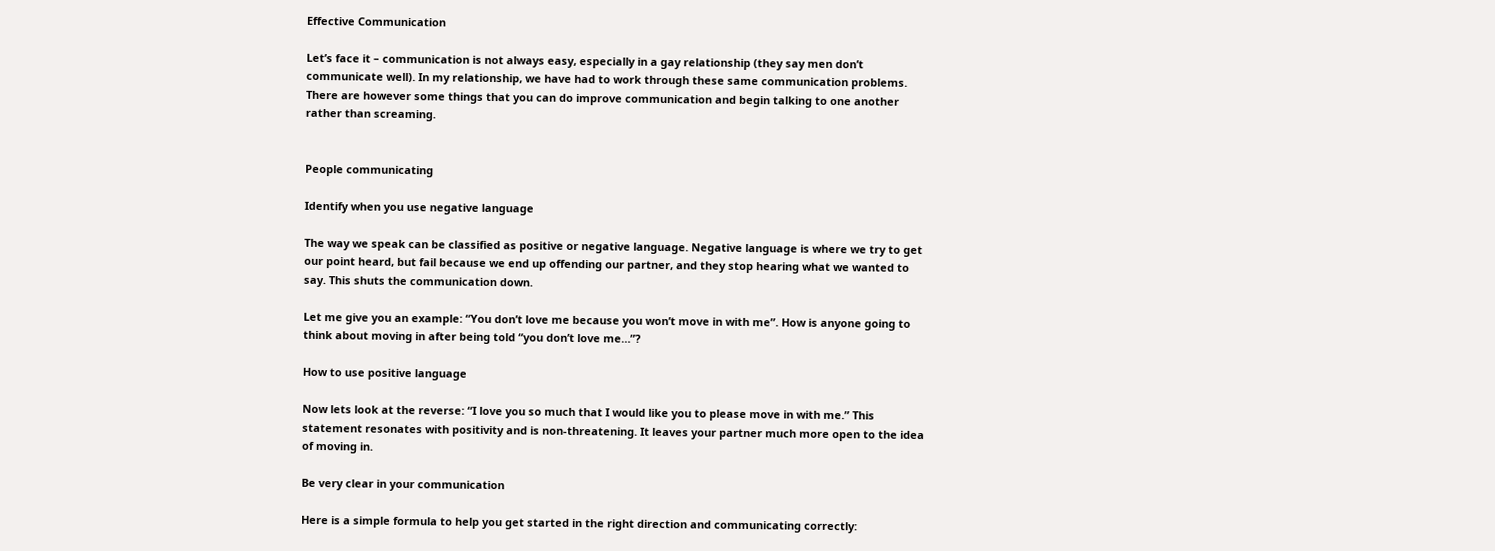Effective Communication

Let’s face it – communication is not always easy, especially in a gay relationship (they say men don’t communicate well). In my relationship, we have had to work through these same communication problems. There are however some things that you can do improve communication and begin talking to one another rather than screaming.


People communicating

Identify when you use negative language

The way we speak can be classified as positive or negative language. Negative language is where we try to get our point heard, but fail because we end up offending our partner, and they stop hearing what we wanted to say. This shuts the communication down.

Let me give you an example: “You don’t love me because you won’t move in with me”. How is anyone going to think about moving in after being told “you don’t love me…”?

How to use positive language

Now lets look at the reverse: “I love you so much that I would like you to please move in with me.” This statement resonates with positivity and is non-threatening. It leaves your partner much more open to the idea of moving in.

Be very clear in your communication

Here is a simple formula to help you get started in the right direction and communicating correctly: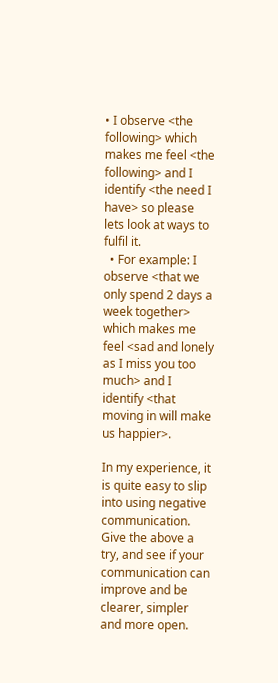• I observe <the following> which makes me feel <the following> and I identify <the need I have> so please lets look at ways to fulfil it.
  • For example: I observe <that we only spend 2 days a week together> which makes me feel <sad and lonely as I miss you too much> and I identify <that moving in will make us happier>.

In my experience, it is quite easy to slip into using negative communication. Give the above a try, and see if your communication can improve and be clearer, simpler and more open.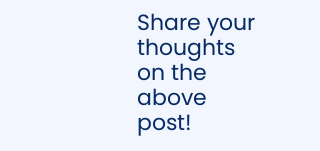Share your thoughts on the above post!